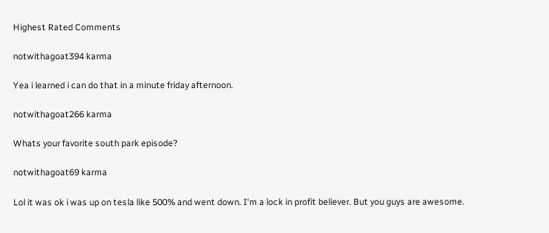Highest Rated Comments

notwithagoat394 karma

Yea i learned i can do that in a minute friday afternoon.

notwithagoat266 karma

Whats your favorite south park episode?

notwithagoat69 karma

Lol it was ok i was up on tesla like 500% and went down. I'm a lock in profit believer. But you guys are awesome.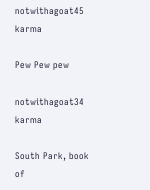notwithagoat45 karma

Pew Pew pew

notwithagoat34 karma

South Park, book of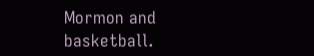Mormon and basketball.